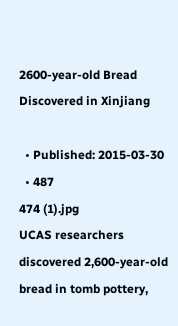2600-year-old Bread Discovered in Xinjiang

  • Published: 2015-03-30
  • 487
474 (1).jpg
UCAS researchers discovered 2,600-year-old bread in tomb pottery,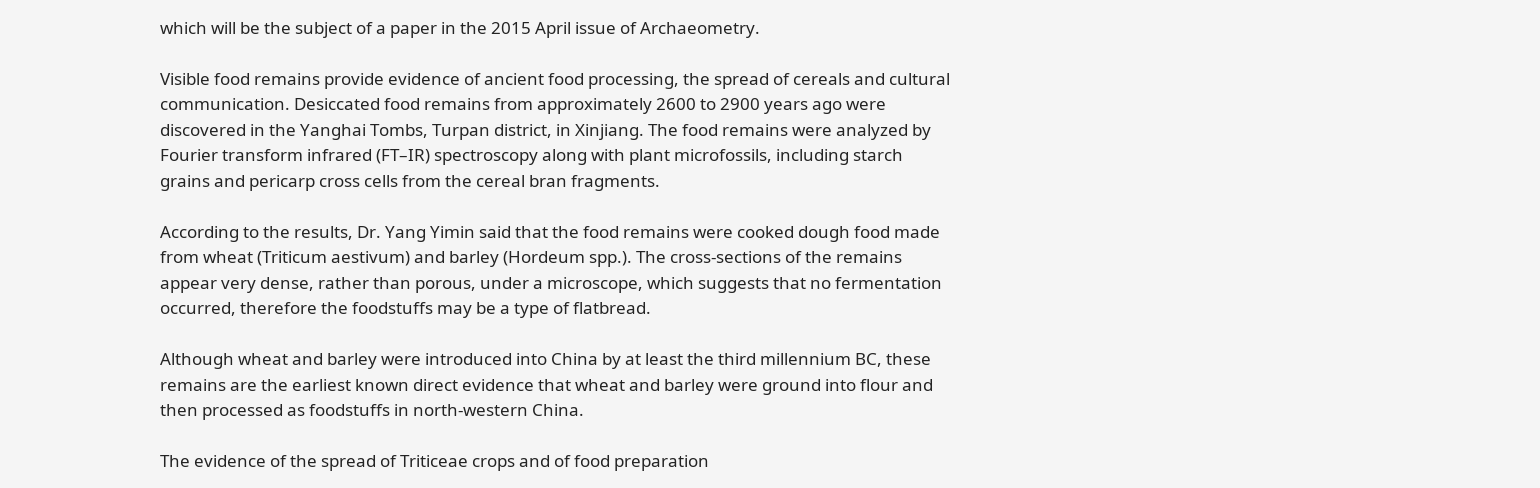which will be the subject of a paper in the 2015 April issue of Archaeometry.

Visible food remains provide evidence of ancient food processing, the spread of cereals and cultural communication. Desiccated food remains from approximately 2600 to 2900 years ago were discovered in the Yanghai Tombs, Turpan district, in Xinjiang. The food remains were analyzed by Fourier transform infrared (FT–IR) spectroscopy along with plant microfossils, including starch grains and pericarp cross cells from the cereal bran fragments.

According to the results, Dr. Yang Yimin said that the food remains were cooked dough food made from wheat (Triticum aestivum) and barley (Hordeum spp.). The cross-sections of the remains appear very dense, rather than porous, under a microscope, which suggests that no fermentation occurred, therefore the foodstuffs may be a type of flatbread.

Although wheat and barley were introduced into China by at least the third millennium BC, these remains are the earliest known direct evidence that wheat and barley were ground into flour and then processed as foodstuffs in north-western China.

The evidence of the spread of Triticeae crops and of food preparation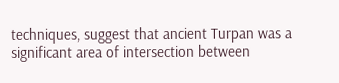techniques, suggest that ancient Turpan was a significant area of intersection between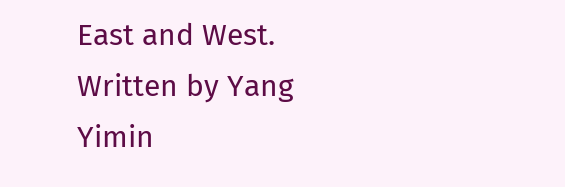East and West.
Written by Yang Yimin